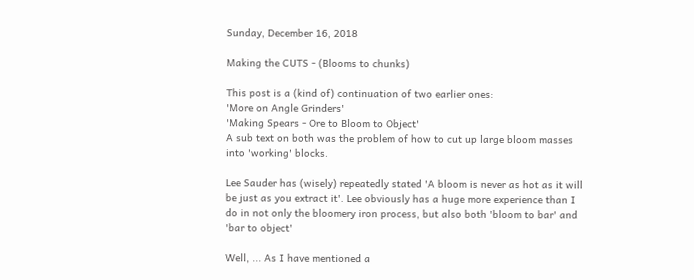Sunday, December 16, 2018

Making the CUTS - (Blooms to chunks)

This post is a (kind of) continuation of two earlier ones:
'More on Angle Grinders'
'Making Spears - Ore to Bloom to Object'
A sub text on both was the problem of how to cut up large bloom masses into 'working' blocks.

Lee Sauder has (wisely) repeatedly stated 'A bloom is never as hot as it will be just as you extract it'. Lee obviously has a huge more experience than I do in not only the bloomery iron process, but also both 'bloom to bar' and 'bar to object'

Well, ... As I have mentioned a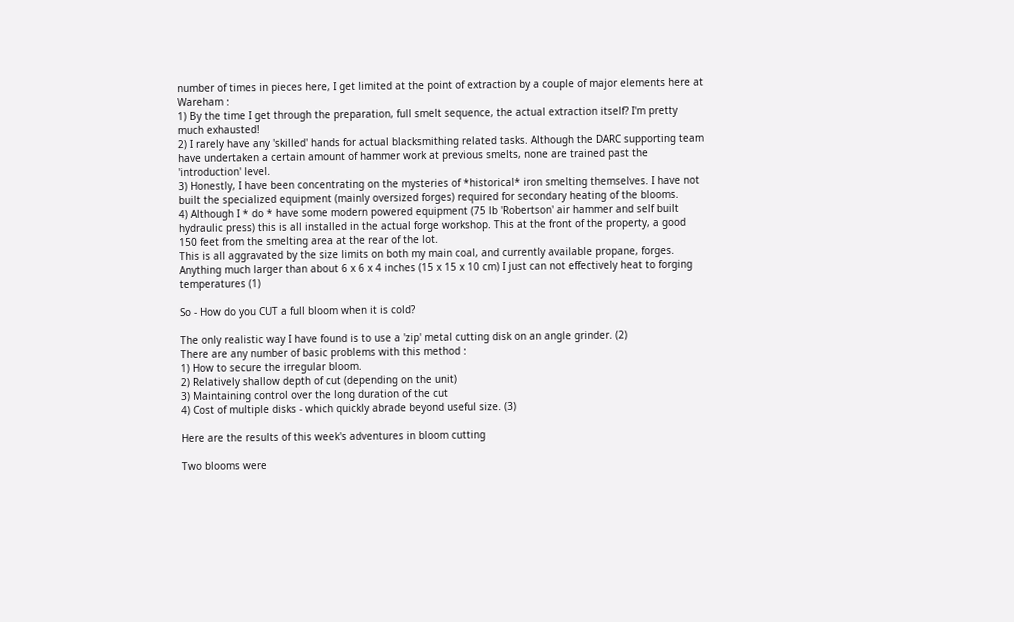number of times in pieces here, I get limited at the point of extraction by a couple of major elements here at Wareham :
1) By the time I get through the preparation, full smelt sequence, the actual extraction itself? I'm pretty much exhausted!
2) I rarely have any 'skilled' hands for actual blacksmithing related tasks. Although the DARC supporting team have undertaken a certain amount of hammer work at previous smelts, none are trained past the 'introduction' level.
3) Honestly, I have been concentrating on the mysteries of *historical* iron smelting themselves. I have not built the specialized equipment (mainly oversized forges) required for secondary heating of the blooms.
4) Although I * do * have some modern powered equipment (75 lb 'Robertson' air hammer and self built hydraulic press) this is all installed in the actual forge workshop. This at the front of the property, a good 150 feet from the smelting area at the rear of the lot.
This is all aggravated by the size limits on both my main coal, and currently available propane, forges. Anything much larger than about 6 x 6 x 4 inches (15 x 15 x 10 cm) I just can not effectively heat to forging temperatures (1)

So - How do you CUT a full bloom when it is cold?

The only realistic way I have found is to use a 'zip' metal cutting disk on an angle grinder. (2)
There are any number of basic problems with this method :
1) How to secure the irregular bloom.
2) Relatively shallow depth of cut (depending on the unit)
3) Maintaining control over the long duration of the cut
4) Cost of multiple disks - which quickly abrade beyond useful size. (3)

Here are the results of this week's adventures in bloom cutting

Two blooms were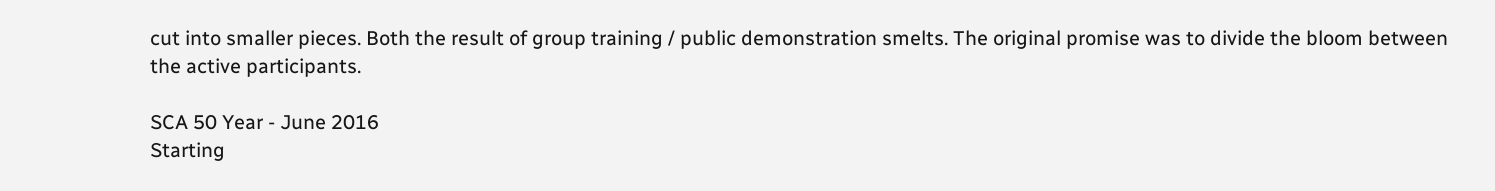cut into smaller pieces. Both the result of group training / public demonstration smelts. The original promise was to divide the bloom between the active participants.

SCA 50 Year - June 2016
Starting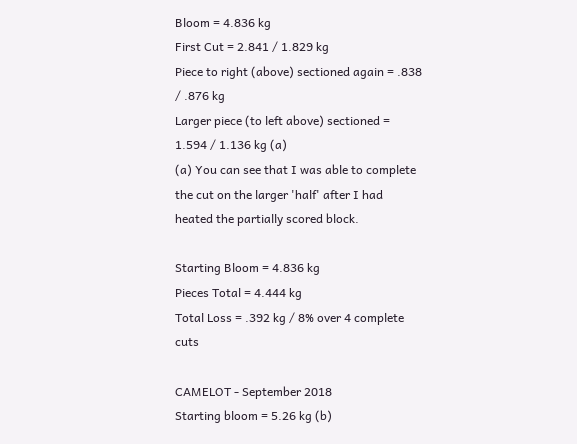Bloom = 4.836 kg
First Cut = 2.841 / 1.829 kg
Piece to right (above) sectioned again = .838 / .876 kg
Larger piece (to left above) sectioned = 1.594 / 1.136 kg (a)
(a) You can see that I was able to complete the cut on the larger 'half' after I had heated the partially scored block.

Starting Bloom = 4.836 kg
Pieces Total = 4.444 kg
Total Loss = .392 kg / 8% over 4 complete cuts

CAMELOT - September 2018
Starting bloom = 5.26 kg (b)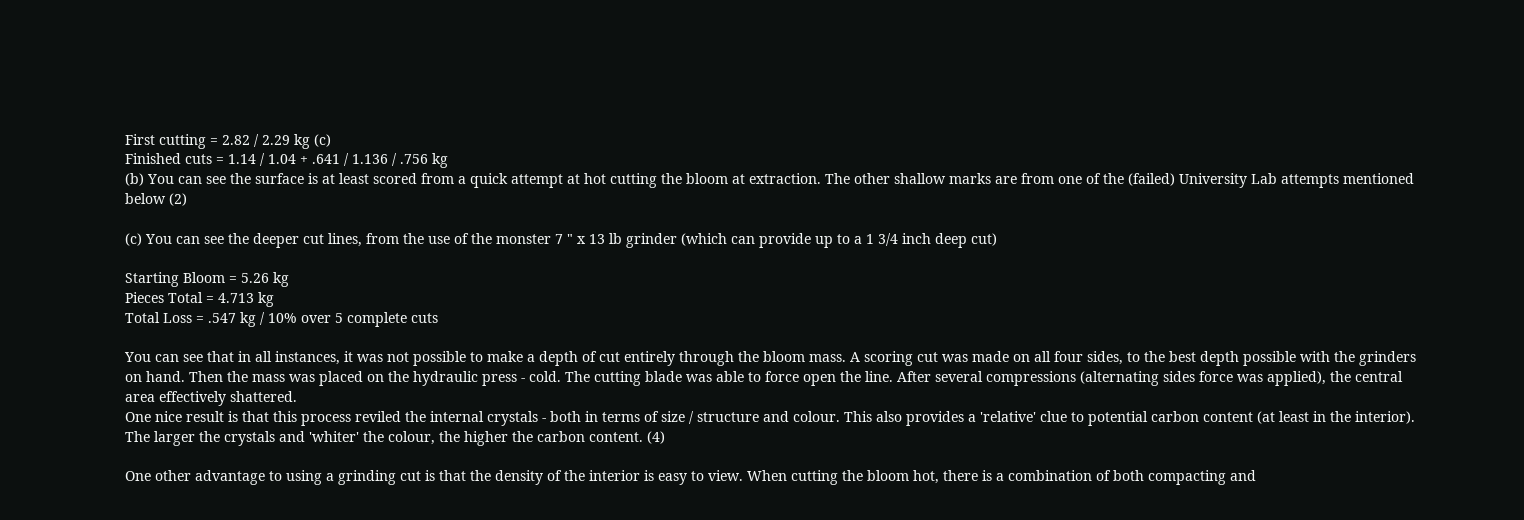First cutting = 2.82 / 2.29 kg (c)
Finished cuts = 1.14 / 1.04 + .641 / 1.136 / .756 kg
(b) You can see the surface is at least scored from a quick attempt at hot cutting the bloom at extraction. The other shallow marks are from one of the (failed) University Lab attempts mentioned below (2)

(c) You can see the deeper cut lines, from the use of the monster 7 " x 13 lb grinder (which can provide up to a 1 3/4 inch deep cut)

Starting Bloom = 5.26 kg
Pieces Total = 4.713 kg
Total Loss = .547 kg / 10% over 5 complete cuts

You can see that in all instances, it was not possible to make a depth of cut entirely through the bloom mass. A scoring cut was made on all four sides, to the best depth possible with the grinders on hand. Then the mass was placed on the hydraulic press - cold. The cutting blade was able to force open the line. After several compressions (alternating sides force was applied), the central area effectively shattered.
One nice result is that this process reviled the internal crystals - both in terms of size / structure and colour. This also provides a 'relative' clue to potential carbon content (at least in the interior). The larger the crystals and 'whiter' the colour, the higher the carbon content. (4)

One other advantage to using a grinding cut is that the density of the interior is easy to view. When cutting the bloom hot, there is a combination of both compacting and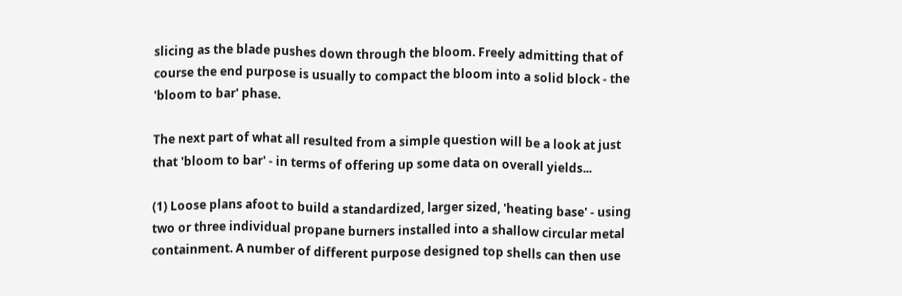slicing as the blade pushes down through the bloom. Freely admitting that of course the end purpose is usually to compact the bloom into a solid block - the 'bloom to bar' phase.

The next part of what all resulted from a simple question will be a look at just that 'bloom to bar' - in terms of offering up some data on overall yields...

(1) Loose plans afoot to build a standardized, larger sized, 'heating base' - using two or three individual propane burners installed into a shallow circular metal containment. A number of different purpose designed top shells can then use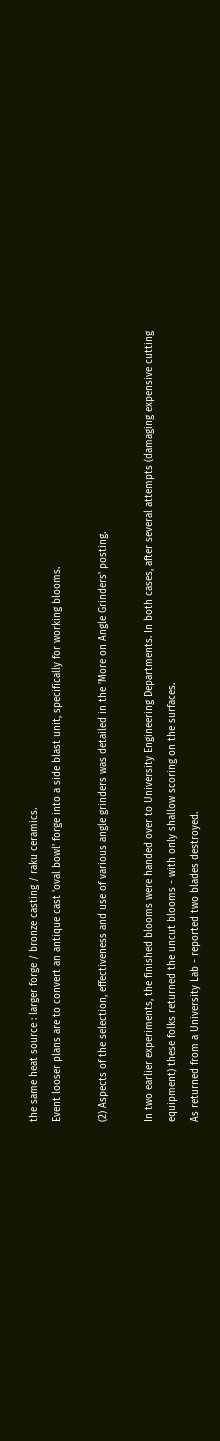the same heat source : larger forge / bronze casting / raku ceramics.
Event looser plans are to convert an antique cast 'oval bowl' forge into a side blast unit, specifically for working blooms.

(2) Aspects of the selection, effectiveness and use of various angle grinders was detailed in the 'More on Angle Grinders' posting.

In two earlier experiments, the finished blooms were handed over to University Engineering Departments. In both cases, after several attempts (damaging expensive cutting equipment) these folks returned the uncut blooms - with only shallow scoring on the surfaces.
As returned from a University Lab - reported two blades destroyed.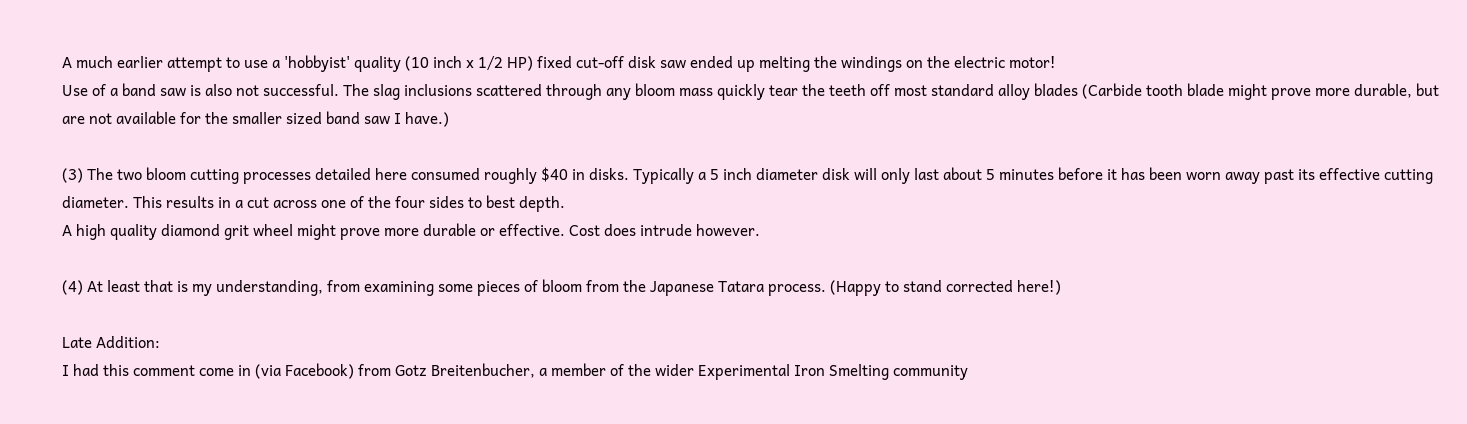A much earlier attempt to use a 'hobbyist' quality (10 inch x 1/2 HP) fixed cut-off disk saw ended up melting the windings on the electric motor!
Use of a band saw is also not successful. The slag inclusions scattered through any bloom mass quickly tear the teeth off most standard alloy blades (Carbide tooth blade might prove more durable, but are not available for the smaller sized band saw I have.)

(3) The two bloom cutting processes detailed here consumed roughly $40 in disks. Typically a 5 inch diameter disk will only last about 5 minutes before it has been worn away past its effective cutting diameter. This results in a cut across one of the four sides to best depth.
A high quality diamond grit wheel might prove more durable or effective. Cost does intrude however.

(4) At least that is my understanding, from examining some pieces of bloom from the Japanese Tatara process. (Happy to stand corrected here!)

Late Addition:
I had this comment come in (via Facebook) from Gotz Breitenbucher, a member of the wider Experimental Iron Smelting community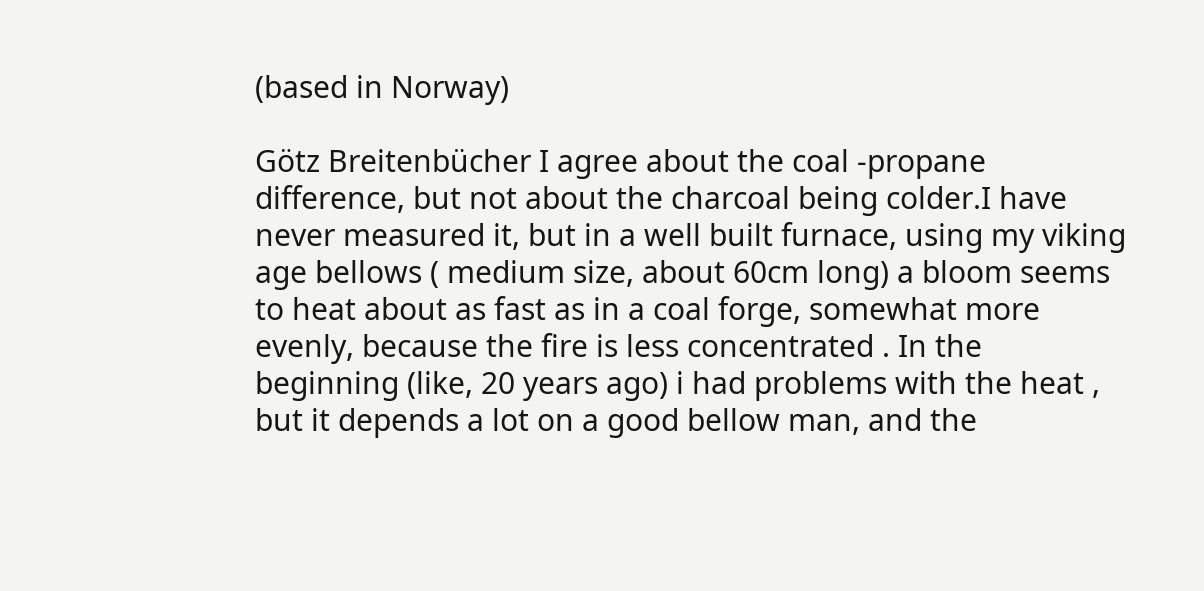(based in Norway)

Götz Breitenbücher I agree about the coal -propane difference, but not about the charcoal being colder.I have never measured it, but in a well built furnace, using my viking age bellows ( medium size, about 60cm long) a bloom seems to heat about as fast as in a coal forge, somewhat more evenly, because the fire is less concentrated . In the beginning (like, 20 years ago) i had problems with the heat , but it depends a lot on a good bellow man, and the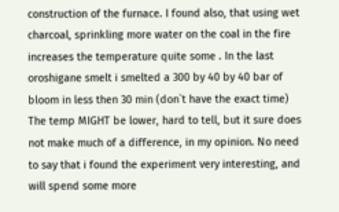construction of the furnace. I found also, that using wet charcoal, sprinkling more water on the coal in the fire increases the temperature quite some . In the last oroshigane smelt i smelted a 300 by 40 by 40 bar of bloom in less then 30 min (don`t have the exact time) The temp MIGHT be lower, hard to tell, but it sure does not make much of a difference, in my opinion. No need to say that i found the experiment very interesting, and will spend some more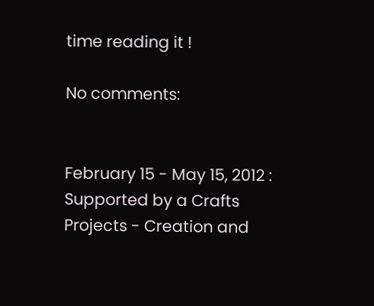time reading it !

No comments:


February 15 - May 15, 2012 : Supported by a Crafts Projects - Creation and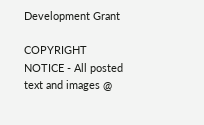Development Grant

COPYRIGHT NOTICE - All posted text and images @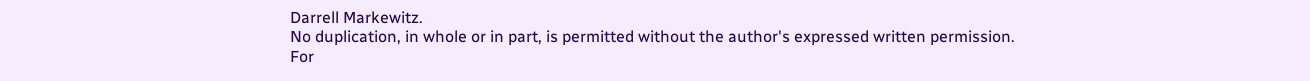Darrell Markewitz.
No duplication, in whole or in part, is permitted without the author's expressed written permission.
For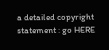a detailed copyright statement : go HERE